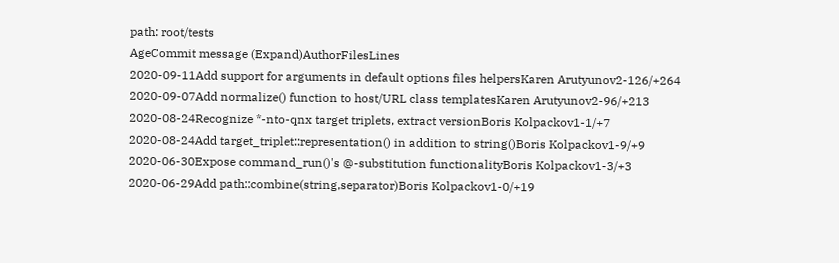path: root/tests
AgeCommit message (Expand)AuthorFilesLines
2020-09-11Add support for arguments in default options files helpersKaren Arutyunov2-126/+264
2020-09-07Add normalize() function to host/URL class templatesKaren Arutyunov2-96/+213
2020-08-24Recognize *-nto-qnx target triplets, extract versionBoris Kolpackov1-1/+7
2020-08-24Add target_triplet::representation() in addition to string()Boris Kolpackov1-9/+9
2020-06-30Expose command_run()'s @-substitution functionalityBoris Kolpackov1-3/+3
2020-06-29Add path::combine(string,separator)Boris Kolpackov1-0/+19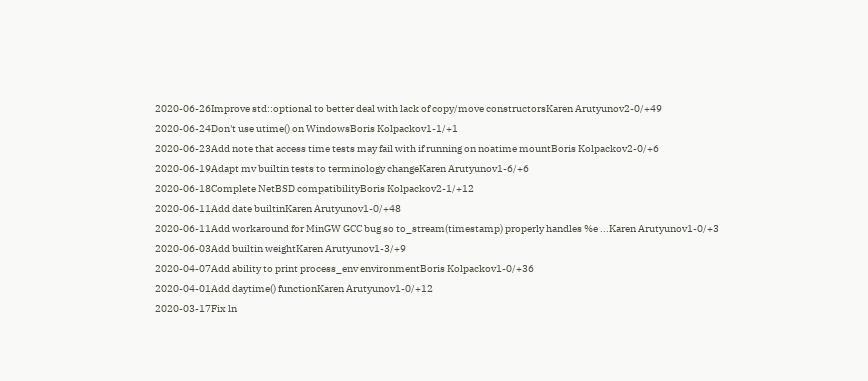2020-06-26Improve std::optional to better deal with lack of copy/move constructorsKaren Arutyunov2-0/+49
2020-06-24Don't use utime() on WindowsBoris Kolpackov1-1/+1
2020-06-23Add note that access time tests may fail with if running on noatime mountBoris Kolpackov2-0/+6
2020-06-19Adapt mv builtin tests to terminology changeKaren Arutyunov1-6/+6
2020-06-18Complete NetBSD compatibilityBoris Kolpackov2-1/+12
2020-06-11Add date builtinKaren Arutyunov1-0/+48
2020-06-11Add workaround for MinGW GCC bug so to_stream(timestamp) properly handles %e ...Karen Arutyunov1-0/+3
2020-06-03Add builtin weightKaren Arutyunov1-3/+9
2020-04-07Add ability to print process_env environmentBoris Kolpackov1-0/+36
2020-04-01Add daytime() functionKaren Arutyunov1-0/+12
2020-03-17Fix ln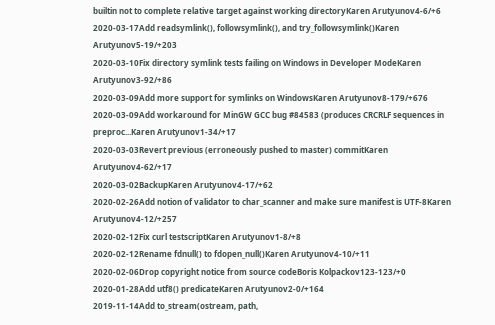builtin not to complete relative target against working directoryKaren Arutyunov4-6/+6
2020-03-17Add readsymlink(), followsymlink(), and try_followsymlink()Karen Arutyunov5-19/+203
2020-03-10Fix directory symlink tests failing on Windows in Developer ModeKaren Arutyunov3-92/+86
2020-03-09Add more support for symlinks on WindowsKaren Arutyunov8-179/+676
2020-03-09Add workaround for MinGW GCC bug #84583 (produces CRCRLF sequences in preproc...Karen Arutyunov1-34/+17
2020-03-03Revert previous (erroneously pushed to master) commitKaren Arutyunov4-62/+17
2020-03-02BackupKaren Arutyunov4-17/+62
2020-02-26Add notion of validator to char_scanner and make sure manifest is UTF-8Karen Arutyunov4-12/+257
2020-02-12Fix curl testscriptKaren Arutyunov1-8/+8
2020-02-12Rename fdnull() to fdopen_null()Karen Arutyunov4-10/+11
2020-02-06Drop copyright notice from source codeBoris Kolpackov123-123/+0
2020-01-28Add utf8() predicateKaren Arutyunov2-0/+164
2019-11-14Add to_stream(ostream, path,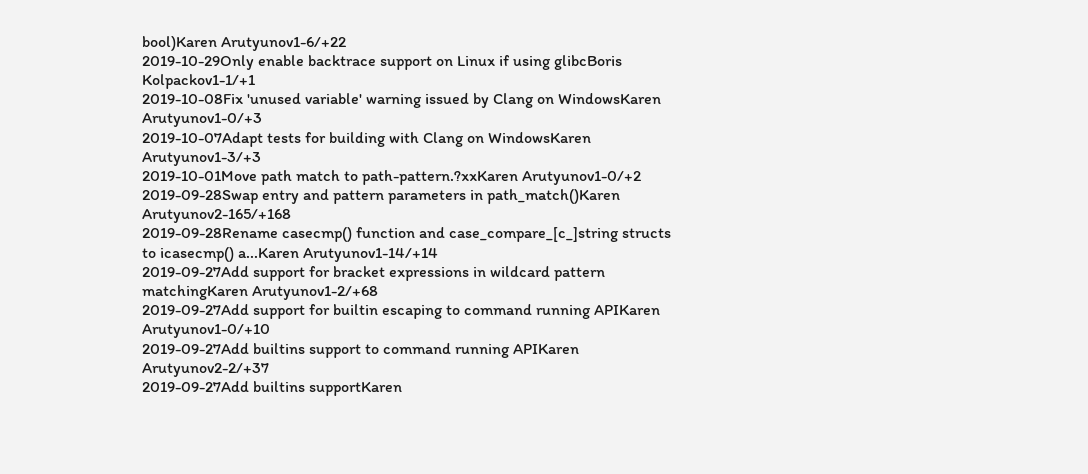bool)Karen Arutyunov1-6/+22
2019-10-29Only enable backtrace support on Linux if using glibcBoris Kolpackov1-1/+1
2019-10-08Fix 'unused variable' warning issued by Clang on WindowsKaren Arutyunov1-0/+3
2019-10-07Adapt tests for building with Clang on WindowsKaren Arutyunov1-3/+3
2019-10-01Move path match to path-pattern.?xxKaren Arutyunov1-0/+2
2019-09-28Swap entry and pattern parameters in path_match()Karen Arutyunov2-165/+168
2019-09-28Rename casecmp() function and case_compare_[c_]string structs to icasecmp() a...Karen Arutyunov1-14/+14
2019-09-27Add support for bracket expressions in wildcard pattern matchingKaren Arutyunov1-2/+68
2019-09-27Add support for builtin escaping to command running APIKaren Arutyunov1-0/+10
2019-09-27Add builtins support to command running APIKaren Arutyunov2-2/+37
2019-09-27Add builtins supportKaren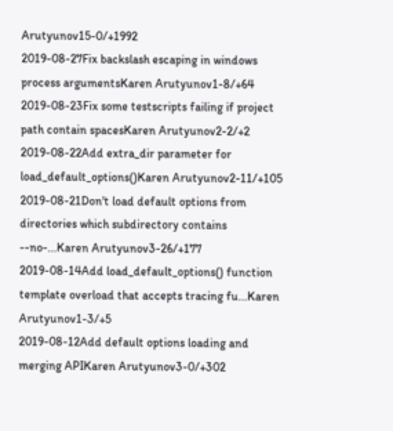Arutyunov15-0/+1992
2019-08-27Fix backslash escaping in windows process argumentsKaren Arutyunov1-8/+64
2019-08-23Fix some testscripts failing if project path contain spacesKaren Arutyunov2-2/+2
2019-08-22Add extra_dir parameter for load_default_options()Karen Arutyunov2-11/+105
2019-08-21Don't load default options from directories which subdirectory contains --no-...Karen Arutyunov3-26/+177
2019-08-14Add load_default_options() function template overload that accepts tracing fu...Karen Arutyunov1-3/+5
2019-08-12Add default options loading and merging APIKaren Arutyunov3-0/+302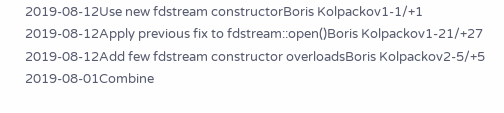2019-08-12Use new fdstream constructorBoris Kolpackov1-1/+1
2019-08-12Apply previous fix to fdstream::open()Boris Kolpackov1-21/+27
2019-08-12Add few fdstream constructor overloadsBoris Kolpackov2-5/+5
2019-08-01Combine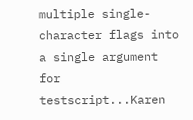multiple single-character flags into a single argument for testscript...Karen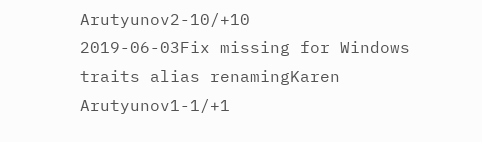Arutyunov2-10/+10
2019-06-03Fix missing for Windows traits alias renamingKaren Arutyunov1-1/+1